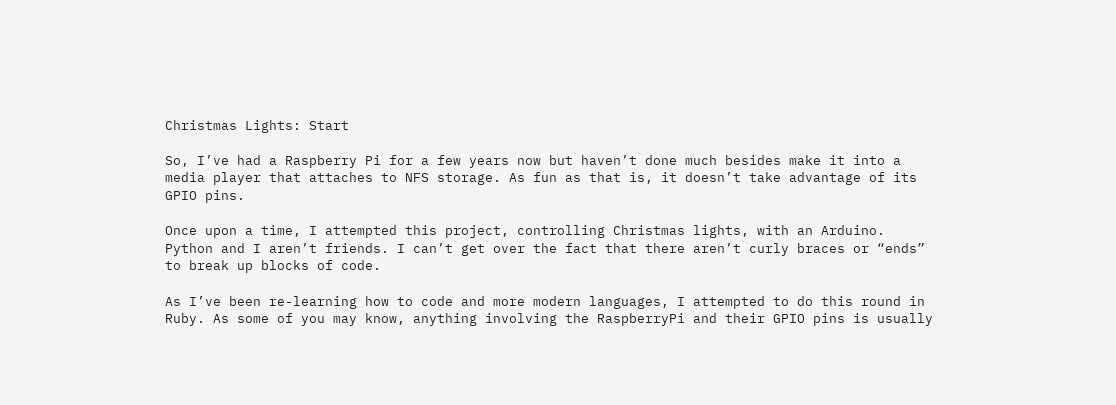Christmas Lights: Start

So, I’ve had a Raspberry Pi for a few years now but haven’t done much besides make it into a media player that attaches to NFS storage. As fun as that is, it doesn’t take advantage of its GPIO pins.

Once upon a time, I attempted this project, controlling Christmas lights, with an Arduino. Python and I aren’t friends. I can’t get over the fact that there aren’t curly braces or “ends” to break up blocks of code.

As I’ve been re-learning how to code and more modern languages, I attempted to do this round in Ruby. As some of you may know, anything involving the RaspberryPi and their GPIO pins is usually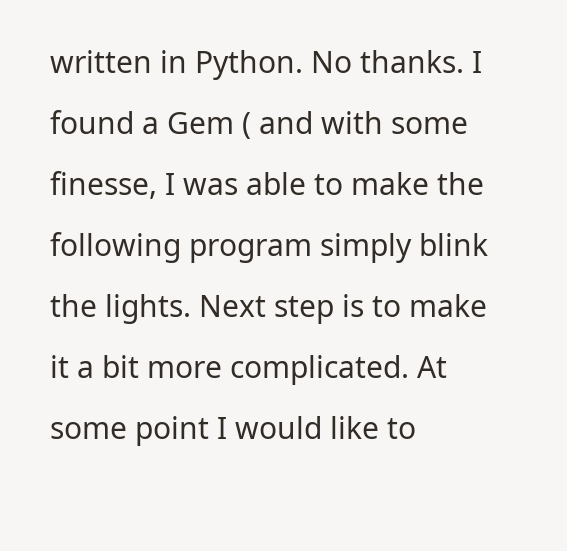written in Python. No thanks. I found a Gem ( and with some finesse, I was able to make the following program simply blink the lights. Next step is to make it a bit more complicated. At some point I would like to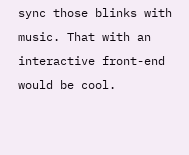sync those blinks with music. That with an interactive front-end would be cool.